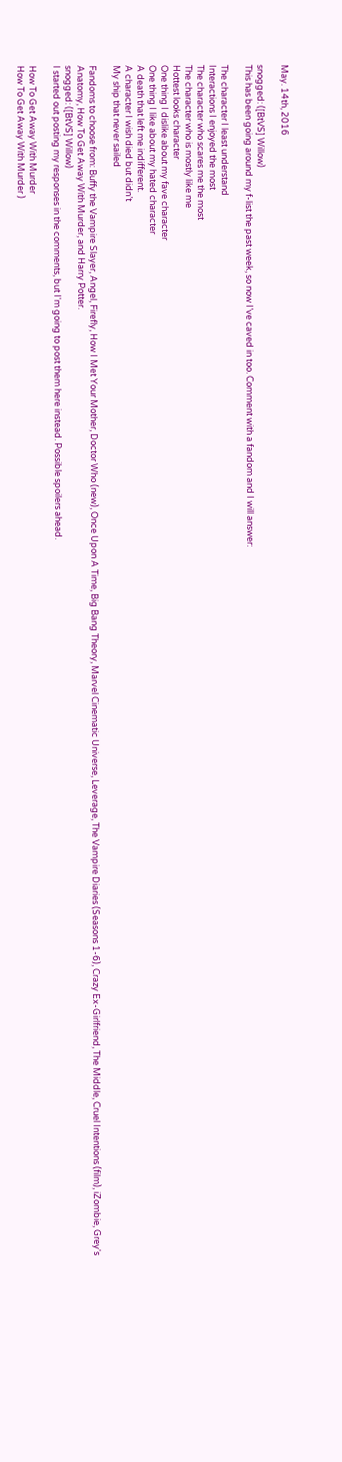May. 14th, 2016

snogged: ([BtVS] Willow)
This has been going around my f-list the past week, so now I’ve caved in too. Comment with a fandom and I will answer:

The character I least understand
Interactions I enjoyed the most
The character who scares me the most
The character who is mostly like me
Hottest looks character
One thing I dislike about my fave character
One thing I like about my hated character
A death that left me indifferent.
A character I wish died but didn’t
My ship that never sailed

Fandoms to choose from: Buffy the Vampire Slayer, Angel, Firefly, How I Met Your Mother, Doctor Who (new), Once Upon A Time, Big Bang Theory, Marvel Cinematic Universe, Leverage, The Vampire Diaries (Seasons 1-6), Crazy Ex-Girlfriend, The Middle, Cruel Intentions (film), iZombie, Grey's Anatomy, How To Get Away With Murder, and Harry Potter.
snogged: ([BtVS] Willow)
I started out posting my responses in the comments, but I'm going to post them here instead. Possible spoilers ahead.

How To Get Away With Murder
How To Get Away With Murder )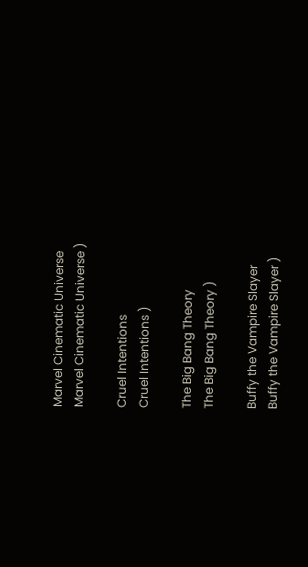Marvel Cinematic Universe
Marvel Cinematic Universe )

Cruel Intentions
Cruel Intentions )

The Big Bang Theory
The Big Bang Theory )

Buffy the Vampire Slayer
Buffy the Vampire Slayer )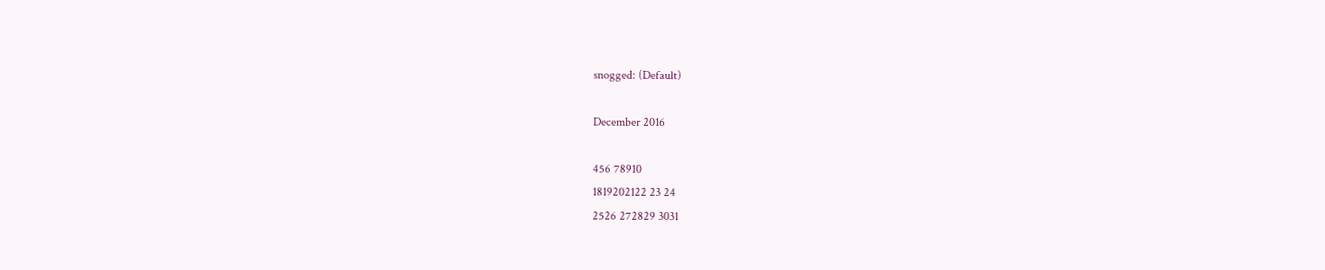snogged: (Default)

December 2016

456 78910
1819202122 23 24
2526 272829 3031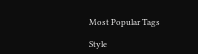Most Popular Tags

Style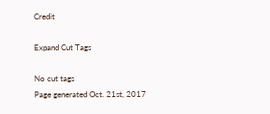Credit

Expand Cut Tags

No cut tags
Page generated Oct. 21st, 2017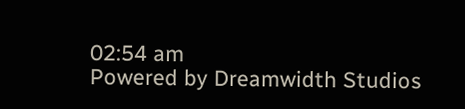02:54 am
Powered by Dreamwidth Studios